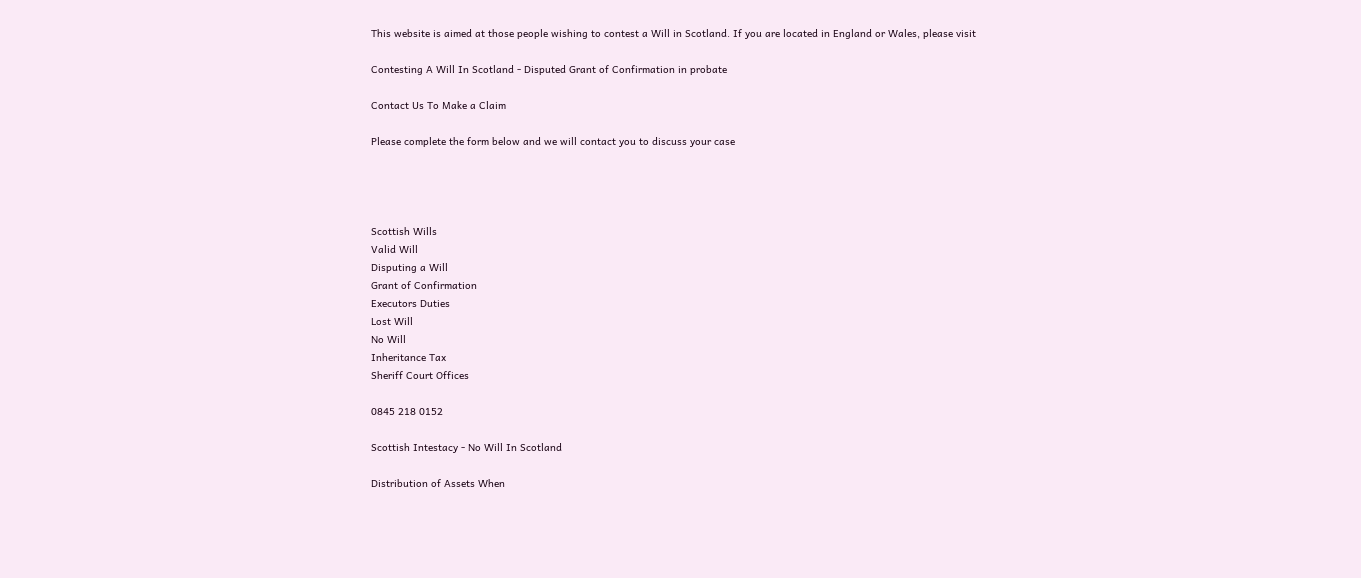This website is aimed at those people wishing to contest a Will in Scotland. If you are located in England or Wales, please visit

Contesting A Will In Scotland - Disputed Grant of Confirmation in probate

Contact Us To Make a Claim

Please complete the form below and we will contact you to discuss your case




Scottish Wills
Valid Will
Disputing a Will
Grant of Confirmation
Executors Duties
Lost Will
No Will
Inheritance Tax
Sheriff Court Offices

0845 218 0152

Scottish Intestacy - No Will In Scotland

Distribution of Assets When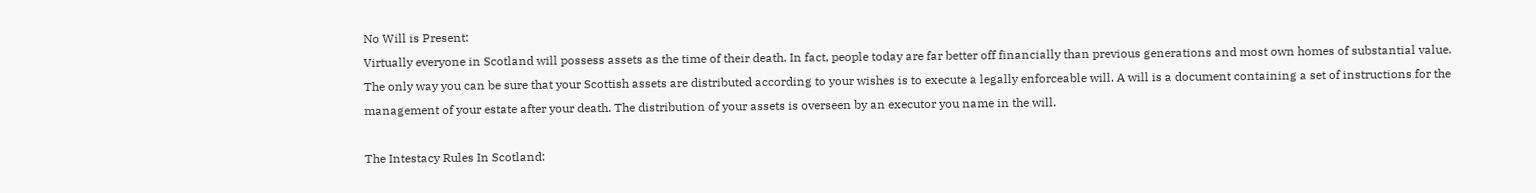No Will is Present:
Virtually everyone in Scotland will possess assets as the time of their death. In fact, people today are far better off financially than previous generations and most own homes of substantial value. The only way you can be sure that your Scottish assets are distributed according to your wishes is to execute a legally enforceable will. A will is a document containing a set of instructions for the management of your estate after your death. The distribution of your assets is overseen by an executor you name in the will.

The Intestacy Rules In Scotland: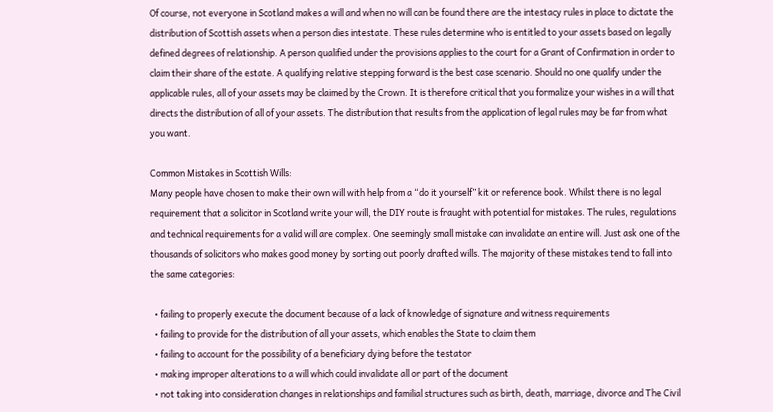Of course, not everyone in Scotland makes a will and when no will can be found there are the intestacy rules in place to dictate the distribution of Scottish assets when a person dies intestate. These rules determine who is entitled to your assets based on legally defined degrees of relationship. A person qualified under the provisions applies to the court for a Grant of Confirmation in order to claim their share of the estate. A qualifying relative stepping forward is the best case scenario. Should no one qualify under the applicable rules, all of your assets may be claimed by the Crown. It is therefore critical that you formalize your wishes in a will that directs the distribution of all of your assets. The distribution that results from the application of legal rules may be far from what you want.

Common Mistakes in Scottish Wills:
Many people have chosen to make their own will with help from a “do it yourself” kit or reference book. Whilst there is no legal requirement that a solicitor in Scotland write your will, the DIY route is fraught with potential for mistakes. The rules, regulations and technical requirements for a valid will are complex. One seemingly small mistake can invalidate an entire will. Just ask one of the thousands of solicitors who makes good money by sorting out poorly drafted wills. The majority of these mistakes tend to fall into the same categories:

  • failing to properly execute the document because of a lack of knowledge of signature and witness requirements
  • failing to provide for the distribution of all your assets, which enables the State to claim them
  • failing to account for the possibility of a beneficiary dying before the testator
  • making improper alterations to a will which could invalidate all or part of the document
  • not taking into consideration changes in relationships and familial structures such as birth, death, marriage, divorce and The Civil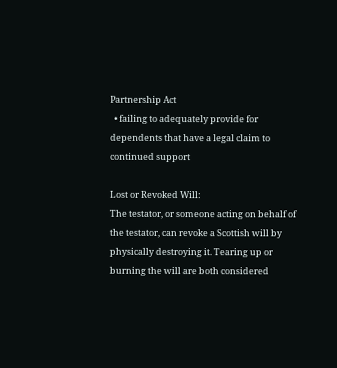Partnership Act
  • failing to adequately provide for dependents that have a legal claim to continued support

Lost or Revoked Will:
The testator, or someone acting on behalf of the testator, can revoke a Scottish will by physically destroying it. Tearing up or burning the will are both considered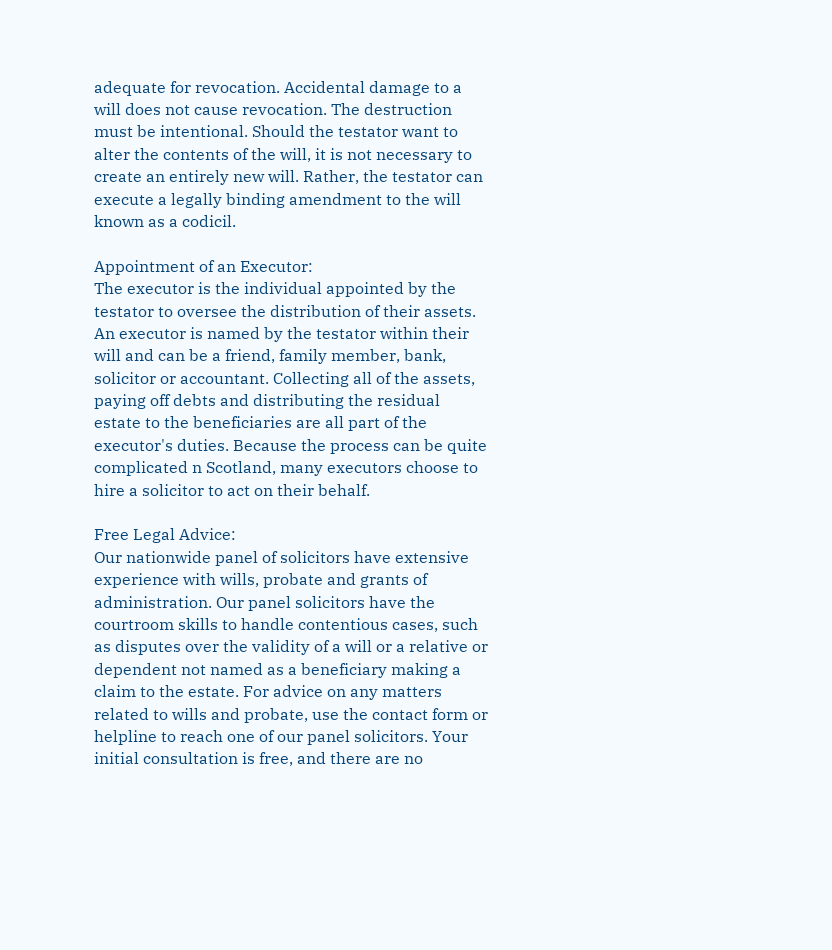adequate for revocation. Accidental damage to a will does not cause revocation. The destruction must be intentional. Should the testator want to alter the contents of the will, it is not necessary to create an entirely new will. Rather, the testator can execute a legally binding amendment to the will known as a codicil.

Appointment of an Executor:
The executor is the individual appointed by the testator to oversee the distribution of their assets. An executor is named by the testator within their will and can be a friend, family member, bank, solicitor or accountant. Collecting all of the assets, paying off debts and distributing the residual estate to the beneficiaries are all part of the executor's duties. Because the process can be quite complicated n Scotland, many executors choose to hire a solicitor to act on their behalf.

Free Legal Advice:
Our nationwide panel of solicitors have extensive experience with wills, probate and grants of administration. Our panel solicitors have the courtroom skills to handle contentious cases, such as disputes over the validity of a will or a relative or dependent not named as a beneficiary making a claim to the estate. For advice on any matters related to wills and probate, use the contact form or helpline to reach one of our panel solicitors. Your initial consultation is free, and there are no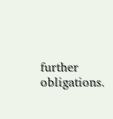further obligations.